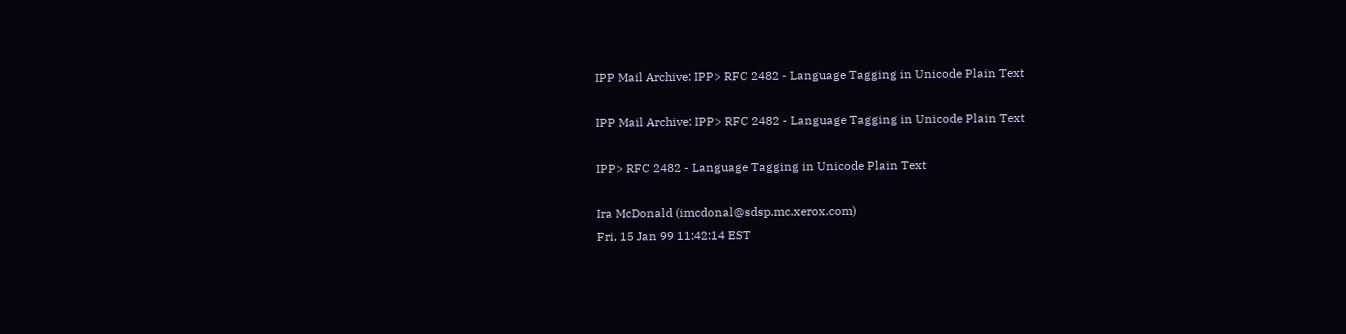IPP Mail Archive: IPP> RFC 2482 - Language Tagging in Unicode Plain Text

IPP Mail Archive: IPP> RFC 2482 - Language Tagging in Unicode Plain Text

IPP> RFC 2482 - Language Tagging in Unicode Plain Text

Ira McDonald (imcdonal@sdsp.mc.xerox.com)
Fri, 15 Jan 99 11:42:14 EST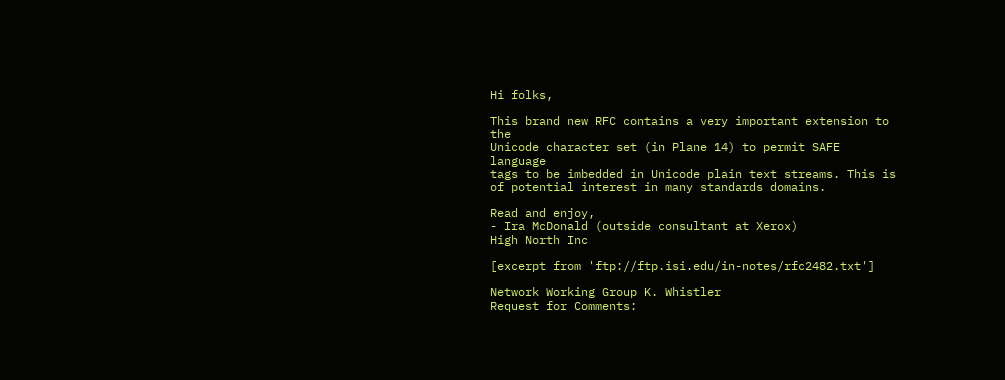Hi folks,

This brand new RFC contains a very important extension to the
Unicode character set (in Plane 14) to permit SAFE language
tags to be imbedded in Unicode plain text streams. This is
of potential interest in many standards domains.

Read and enjoy,
- Ira McDonald (outside consultant at Xerox)
High North Inc

[excerpt from 'ftp://ftp.isi.edu/in-notes/rfc2482.txt']

Network Working Group K. Whistler
Request for Comments: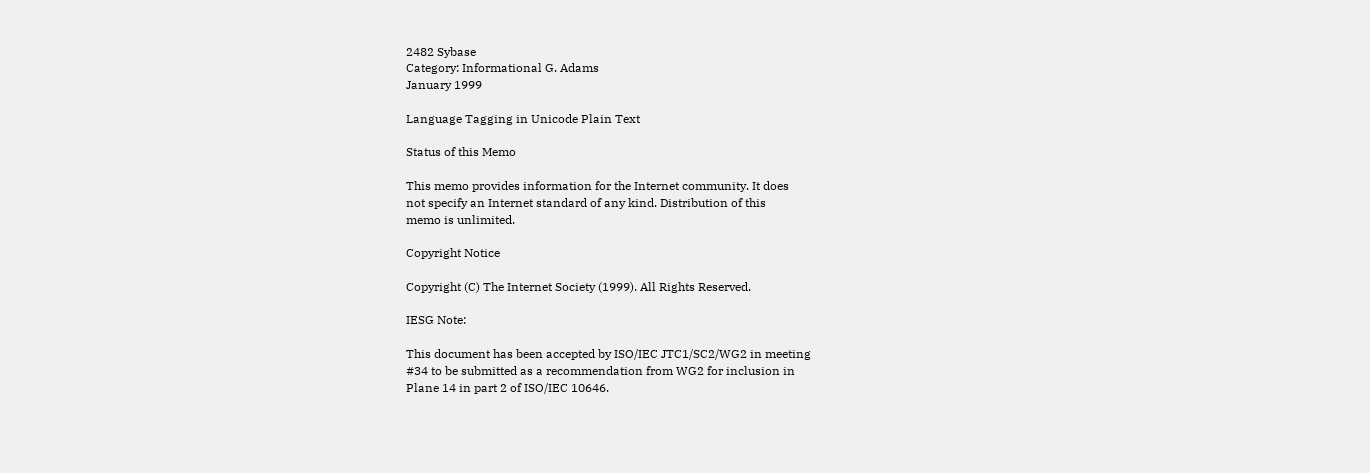2482 Sybase
Category: Informational G. Adams
January 1999

Language Tagging in Unicode Plain Text

Status of this Memo

This memo provides information for the Internet community. It does
not specify an Internet standard of any kind. Distribution of this
memo is unlimited.

Copyright Notice

Copyright (C) The Internet Society (1999). All Rights Reserved.

IESG Note:

This document has been accepted by ISO/IEC JTC1/SC2/WG2 in meeting
#34 to be submitted as a recommendation from WG2 for inclusion in
Plane 14 in part 2 of ISO/IEC 10646.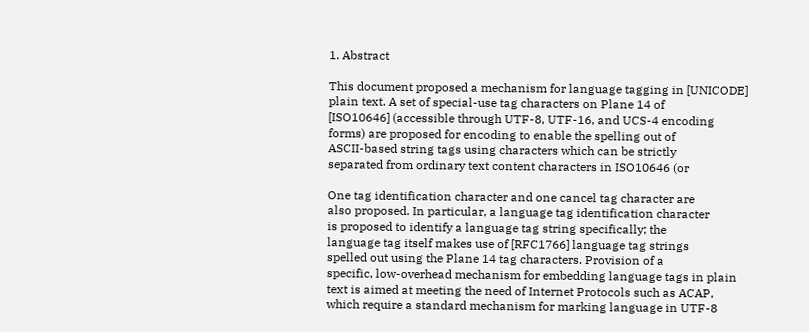1. Abstract

This document proposed a mechanism for language tagging in [UNICODE]
plain text. A set of special-use tag characters on Plane 14 of
[ISO10646] (accessible through UTF-8, UTF-16, and UCS-4 encoding
forms) are proposed for encoding to enable the spelling out of
ASCII-based string tags using characters which can be strictly
separated from ordinary text content characters in ISO10646 (or

One tag identification character and one cancel tag character are
also proposed. In particular, a language tag identification character
is proposed to identify a language tag string specifically; the
language tag itself makes use of [RFC1766] language tag strings
spelled out using the Plane 14 tag characters. Provision of a
specific, low-overhead mechanism for embedding language tags in plain
text is aimed at meeting the need of Internet Protocols such as ACAP,
which require a standard mechanism for marking language in UTF-8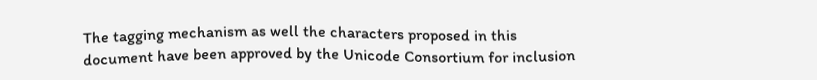The tagging mechanism as well the characters proposed in this
document have been approved by the Unicode Consortium for inclusion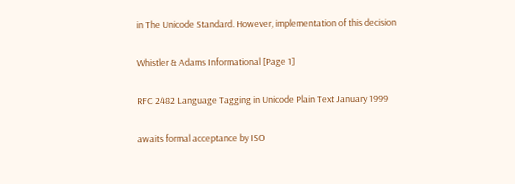in The Unicode Standard. However, implementation of this decision

Whistler & Adams Informational [Page 1]

RFC 2482 Language Tagging in Unicode Plain Text January 1999

awaits formal acceptance by ISO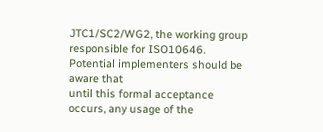JTC1/SC2/WG2, the working group
responsible for ISO10646. Potential implementers should be aware that
until this formal acceptance occurs, any usage of the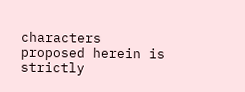characters
proposed herein is strictly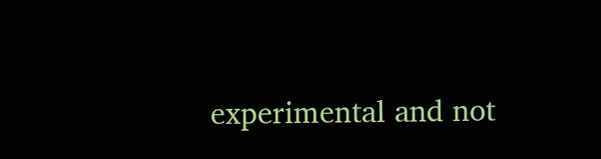experimental and not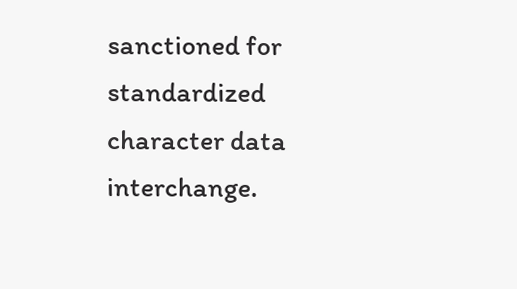sanctioned for
standardized character data interchange.